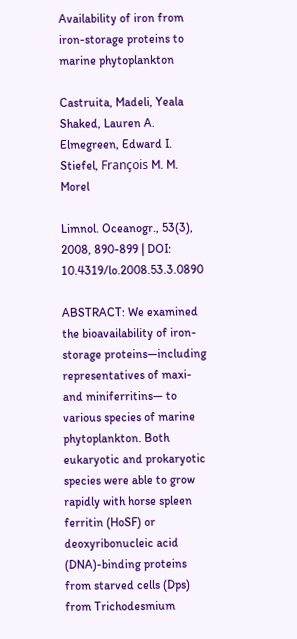Availability of iron from iron-storage proteins to marine phytoplankton

Castruita, Madeli, Yeala Shaked, Lauren A. Elmegreen, Edward I. Stiefel, François M. M. Morel

Limnol. Oceanogr., 53(3), 2008, 890-899 | DOI: 10.4319/lo.2008.53.3.0890

ABSTRACT: We examined the bioavailability of iron-storage proteins—including representatives of maxi- and miniferritins— to various species of marine phytoplankton. Both eukaryotic and prokaryotic species were able to grow rapidly with horse spleen ferritin (HoSF) or deoxyribonucleic acid (DNA)-binding proteins from starved cells (Dps) from Trichodesmium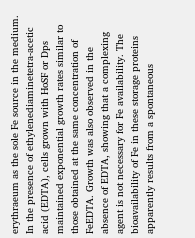erythraeum as the sole Fe source in the medium. In the presence of ethylenediaminetetra-acetic acid (EDTA), cells grown with HoSF or Dps maintained exponential growth rates similar to those obtained at the same concentration of FeEDTA. Growth was also observed in the absence of EDTA, showing that a complexing agent is not necessary for Fe availability. The bioavailability of Fe in these storage proteins apparently results from a spontaneous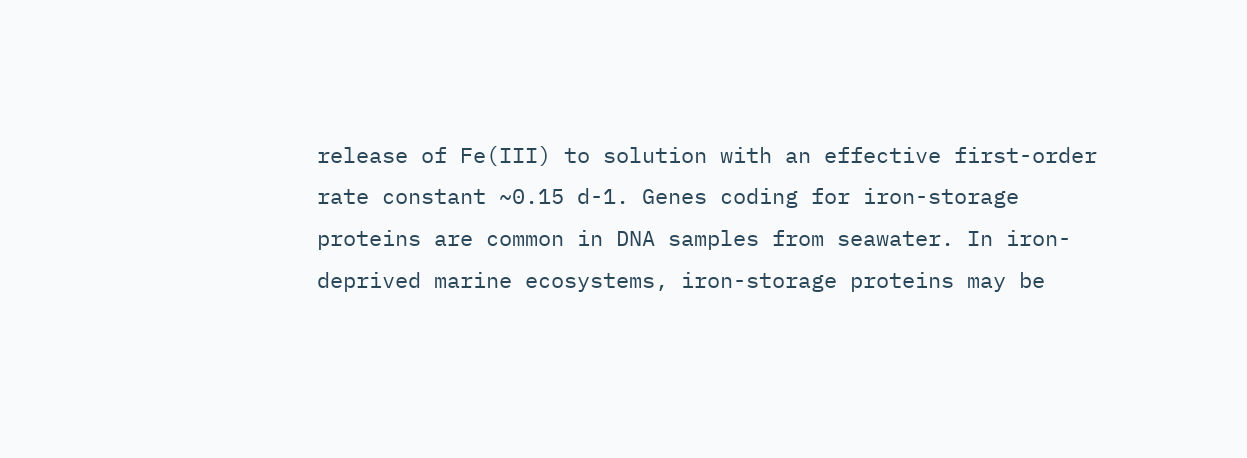release of Fe(III) to solution with an effective first-order rate constant ~0.15 d-1. Genes coding for iron-storage proteins are common in DNA samples from seawater. In iron-deprived marine ecosystems, iron-storage proteins may be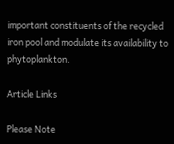important constituents of the recycled iron pool and modulate its availability to phytoplankton.

Article Links

Please Note